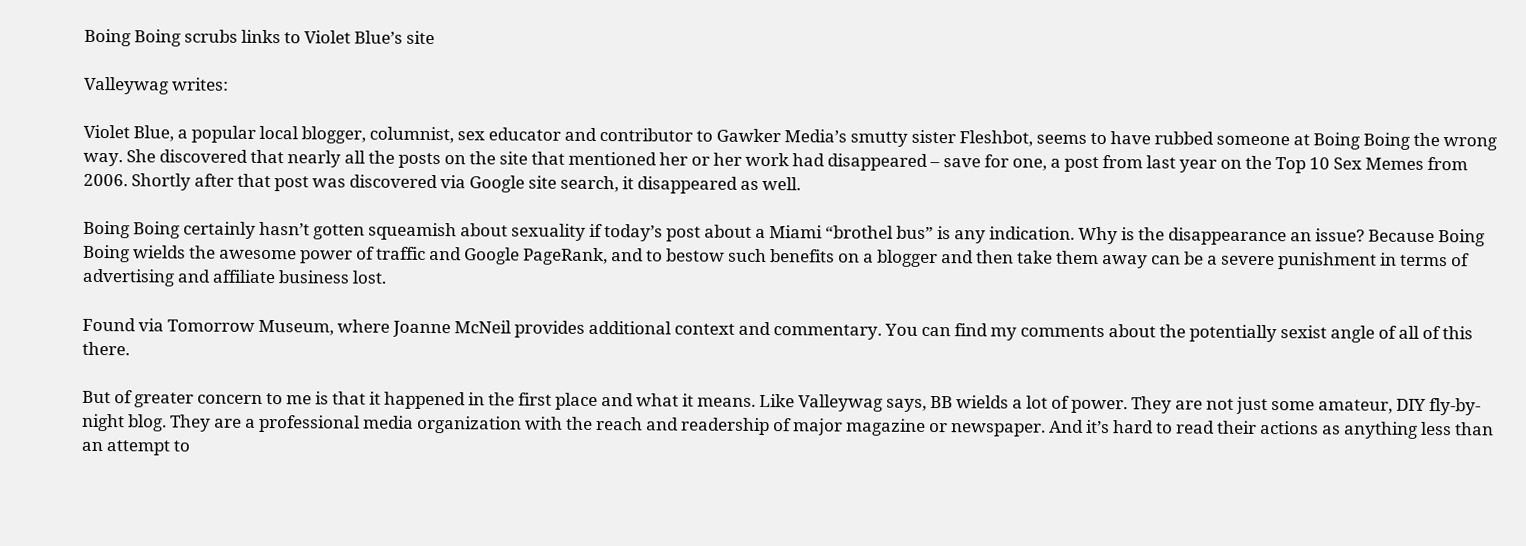Boing Boing scrubs links to Violet Blue’s site

Valleywag writes:

Violet Blue, a popular local blogger, columnist, sex educator and contributor to Gawker Media’s smutty sister Fleshbot, seems to have rubbed someone at Boing Boing the wrong way. She discovered that nearly all the posts on the site that mentioned her or her work had disappeared – save for one, a post from last year on the Top 10 Sex Memes from 2006. Shortly after that post was discovered via Google site search, it disappeared as well.

Boing Boing certainly hasn’t gotten squeamish about sexuality if today’s post about a Miami “brothel bus” is any indication. Why is the disappearance an issue? Because Boing Boing wields the awesome power of traffic and Google PageRank, and to bestow such benefits on a blogger and then take them away can be a severe punishment in terms of advertising and affiliate business lost.

Found via Tomorrow Museum, where Joanne McNeil provides additional context and commentary. You can find my comments about the potentially sexist angle of all of this there.

But of greater concern to me is that it happened in the first place and what it means. Like Valleywag says, BB wields a lot of power. They are not just some amateur, DIY fly-by-night blog. They are a professional media organization with the reach and readership of major magazine or newspaper. And it’s hard to read their actions as anything less than an attempt to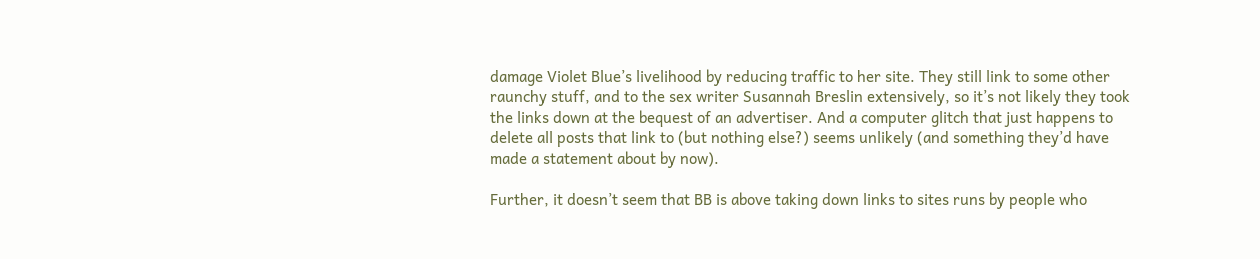damage Violet Blue’s livelihood by reducing traffic to her site. They still link to some other raunchy stuff, and to the sex writer Susannah Breslin extensively, so it’s not likely they took the links down at the bequest of an advertiser. And a computer glitch that just happens to delete all posts that link to (but nothing else?) seems unlikely (and something they’d have made a statement about by now).

Further, it doesn’t seem that BB is above taking down links to sites runs by people who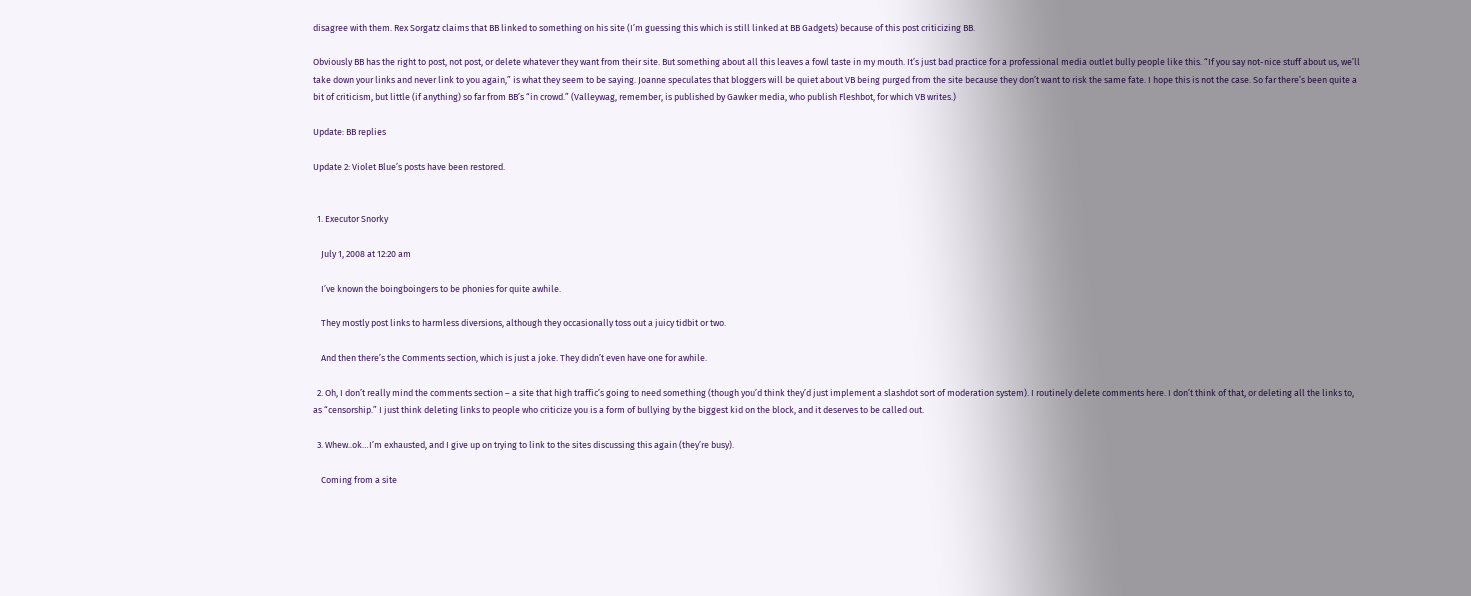disagree with them. Rex Sorgatz claims that BB linked to something on his site (I’m guessing this which is still linked at BB Gadgets) because of this post criticizing BB.

Obviously BB has the right to post, not post, or delete whatever they want from their site. But something about all this leaves a fowl taste in my mouth. It’s just bad practice for a professional media outlet bully people like this. “If you say not-nice stuff about us, we’ll take down your links and never link to you again,” is what they seem to be saying. Joanne speculates that bloggers will be quiet about VB being purged from the site because they don’t want to risk the same fate. I hope this is not the case. So far there’s been quite a bit of criticism, but little (if anything) so far from BB’s “in crowd.” (Valleywag, remember, is published by Gawker media, who publish Fleshbot, for which VB writes.)

Update: BB replies

Update 2: Violet Blue’s posts have been restored.


  1. Executor Snorky

    July 1, 2008 at 12:20 am

    I’ve known the boingboingers to be phonies for quite awhile.

    They mostly post links to harmless diversions, although they occasionally toss out a juicy tidbit or two.

    And then there’s the Comments section, which is just a joke. They didn’t even have one for awhile.

  2. Oh, I don’t really mind the comments section – a site that high traffic’s going to need something (though you’d think they’d just implement a slashdot sort of moderation system). I routinely delete comments here. I don’t think of that, or deleting all the links to, as “censorship.” I just think deleting links to people who criticize you is a form of bullying by the biggest kid on the block, and it deserves to be called out.

  3. Whew..ok…I’m exhausted, and I give up on trying to link to the sites discussing this again (they’re busy).

    Coming from a site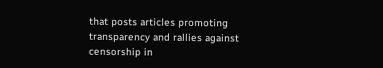that posts articles promoting transparency and rallies against censorship in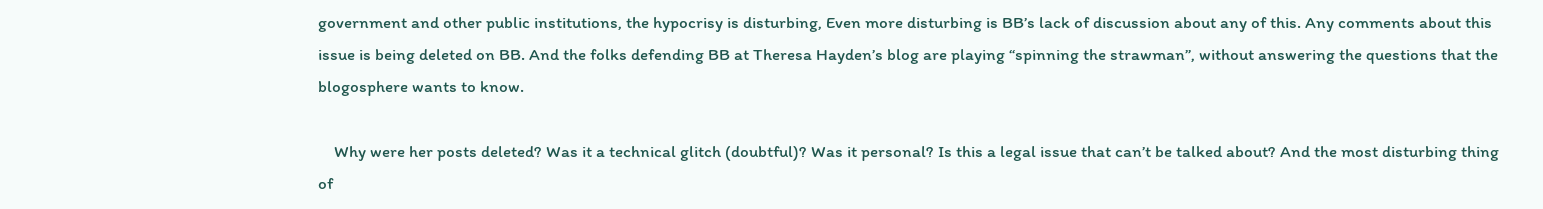government and other public institutions, the hypocrisy is disturbing, Even more disturbing is BB’s lack of discussion about any of this. Any comments about this issue is being deleted on BB. And the folks defending BB at Theresa Hayden’s blog are playing “spinning the strawman”, without answering the questions that the blogosphere wants to know.

    Why were her posts deleted? Was it a technical glitch (doubtful)? Was it personal? Is this a legal issue that can’t be talked about? And the most disturbing thing of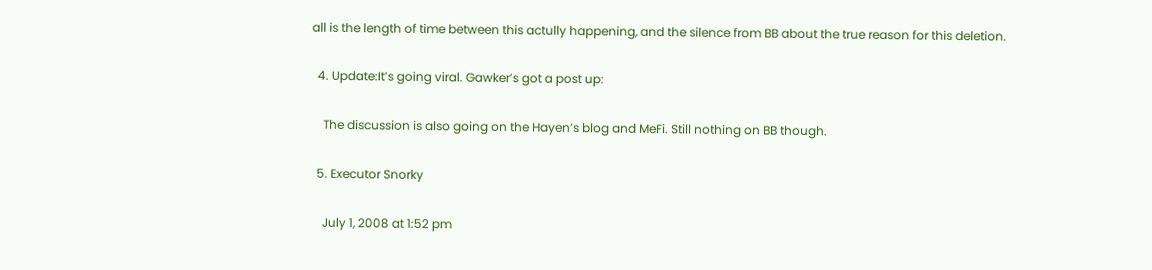all is the length of time between this actully happening, and the silence from BB about the true reason for this deletion.

  4. Update:It’s going viral. Gawker’s got a post up:

    The discussion is also going on the Hayen’s blog and MeFi. Still nothing on BB though.

  5. Executor Snorky

    July 1, 2008 at 1:52 pm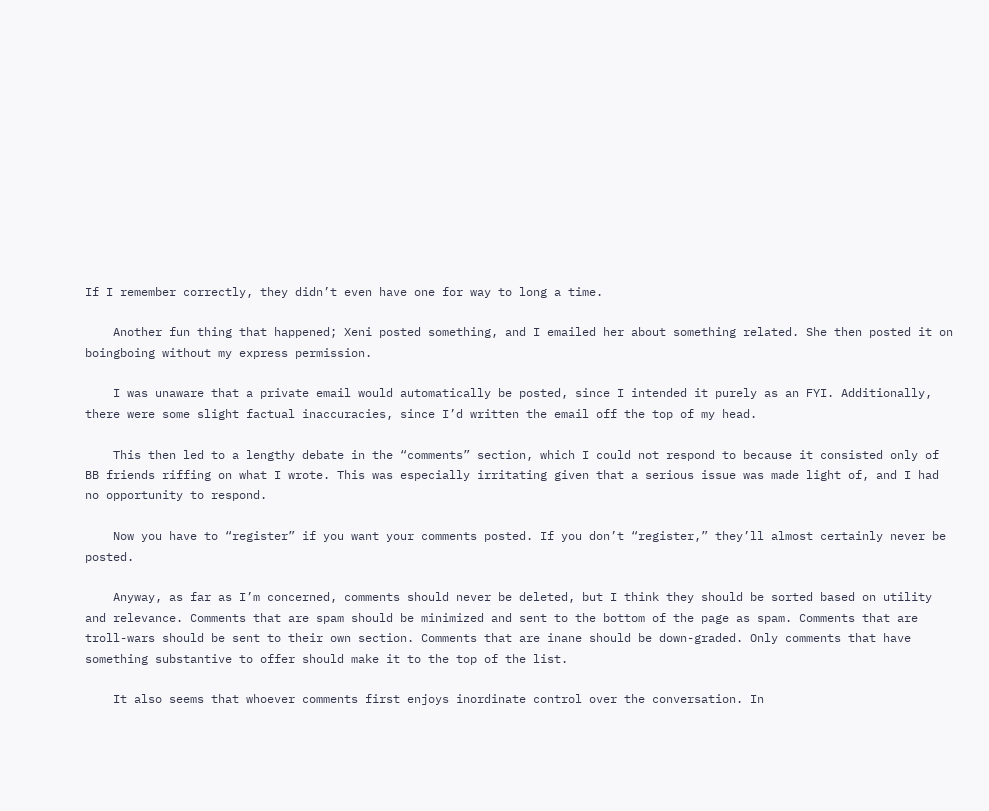If I remember correctly, they didn’t even have one for way to long a time.

    Another fun thing that happened; Xeni posted something, and I emailed her about something related. She then posted it on boingboing without my express permission.

    I was unaware that a private email would automatically be posted, since I intended it purely as an FYI. Additionally, there were some slight factual inaccuracies, since I’d written the email off the top of my head.

    This then led to a lengthy debate in the “comments” section, which I could not respond to because it consisted only of BB friends riffing on what I wrote. This was especially irritating given that a serious issue was made light of, and I had no opportunity to respond.

    Now you have to “register” if you want your comments posted. If you don’t “register,” they’ll almost certainly never be posted.

    Anyway, as far as I’m concerned, comments should never be deleted, but I think they should be sorted based on utility and relevance. Comments that are spam should be minimized and sent to the bottom of the page as spam. Comments that are troll-wars should be sent to their own section. Comments that are inane should be down-graded. Only comments that have something substantive to offer should make it to the top of the list.

    It also seems that whoever comments first enjoys inordinate control over the conversation. In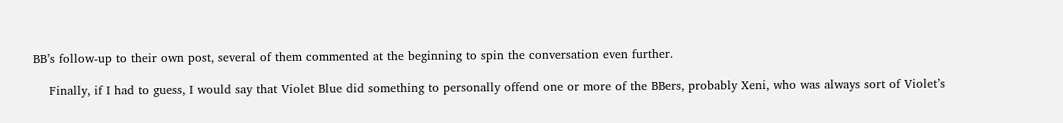BB’s follow-up to their own post, several of them commented at the beginning to spin the conversation even further.

    Finally, if I had to guess, I would say that Violet Blue did something to personally offend one or more of the BBers, probably Xeni, who was always sort of Violet’s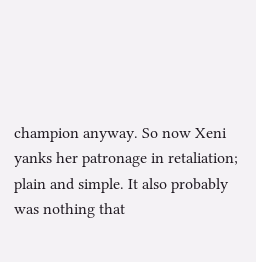champion anyway. So now Xeni yanks her patronage in retaliation; plain and simple. It also probably was nothing that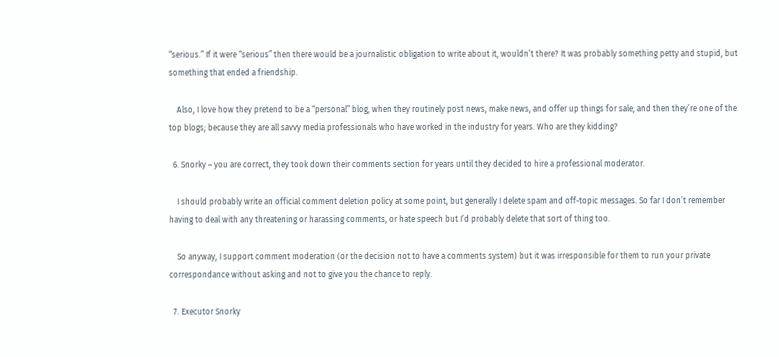“serious.” If it were “serious” then there would be a journalistic obligation to write about it, wouldn’t there? It was probably something petty and stupid, but something that ended a friendship.

    Also, I love how they pretend to be a “personal” blog, when they routinely post news, make news, and offer up things for sale; and then they’re one of the top blogs; because they are all savvy media professionals who have worked in the industry for years. Who are they kidding?

  6. Snorky – you are correct, they took down their comments section for years until they decided to hire a professional moderator.

    I should probably write an official comment deletion policy at some point, but generally I delete spam and off-topic messages. So far I don’t remember having to deal with any threatening or harassing comments, or hate speech but I’d probably delete that sort of thing too.

    So anyway, I support comment moderation (or the decision not to have a comments system) but it was irresponsible for them to run your private correspondance without asking and not to give you the chance to reply.

  7. Executor Snorky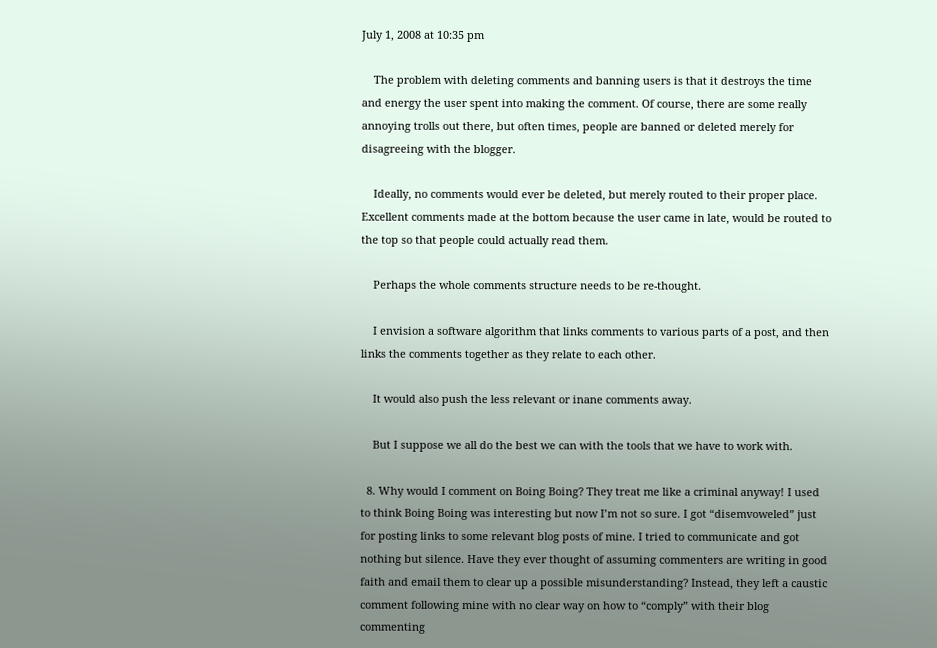July 1, 2008 at 10:35 pm

    The problem with deleting comments and banning users is that it destroys the time and energy the user spent into making the comment. Of course, there are some really annoying trolls out there, but often times, people are banned or deleted merely for disagreeing with the blogger.

    Ideally, no comments would ever be deleted, but merely routed to their proper place. Excellent comments made at the bottom because the user came in late, would be routed to the top so that people could actually read them.

    Perhaps the whole comments structure needs to be re-thought.

    I envision a software algorithm that links comments to various parts of a post, and then links the comments together as they relate to each other.

    It would also push the less relevant or inane comments away.

    But I suppose we all do the best we can with the tools that we have to work with.

  8. Why would I comment on Boing Boing? They treat me like a criminal anyway! I used to think Boing Boing was interesting but now I’m not so sure. I got “disemvoweled” just for posting links to some relevant blog posts of mine. I tried to communicate and got nothing but silence. Have they ever thought of assuming commenters are writing in good faith and email them to clear up a possible misunderstanding? Instead, they left a caustic comment following mine with no clear way on how to “comply” with their blog commenting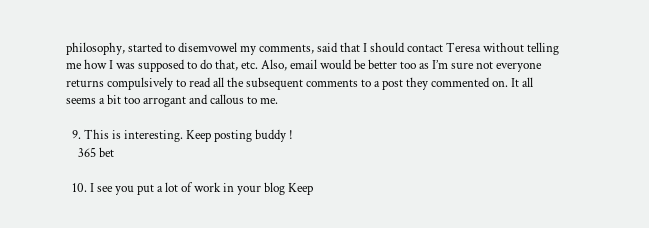philosophy, started to disemvowel my comments, said that I should contact Teresa without telling me how I was supposed to do that, etc. Also, email would be better too as I’m sure not everyone returns compulsively to read all the subsequent comments to a post they commented on. It all seems a bit too arrogant and callous to me.

  9. This is interesting. Keep posting buddy !
    365 bet

  10. I see you put a lot of work in your blog Keep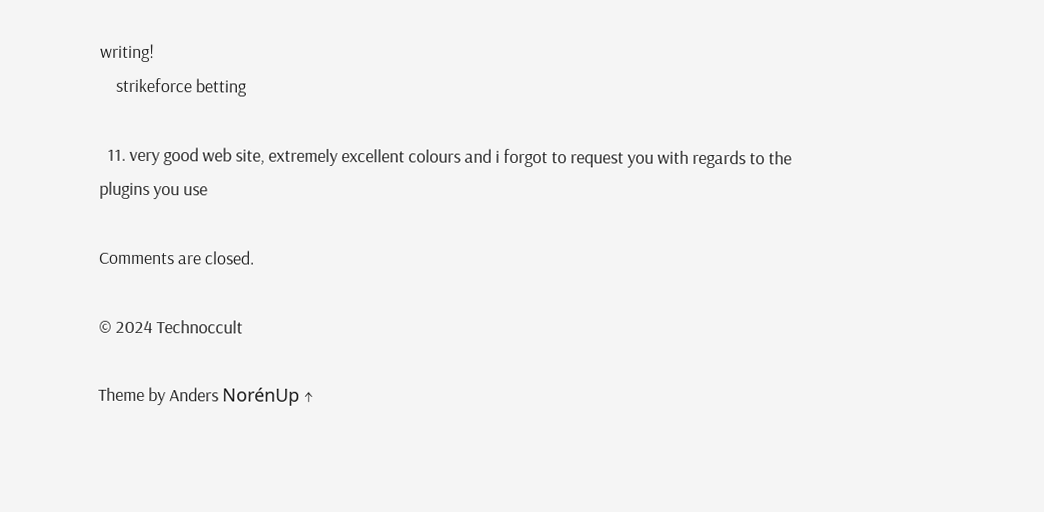writing!
    strikeforce betting

  11. very good web site, extremely excellent colours and i forgot to request you with regards to the plugins you use

Comments are closed.

© 2024 Technoccult

Theme by Anders NorénUp ↑